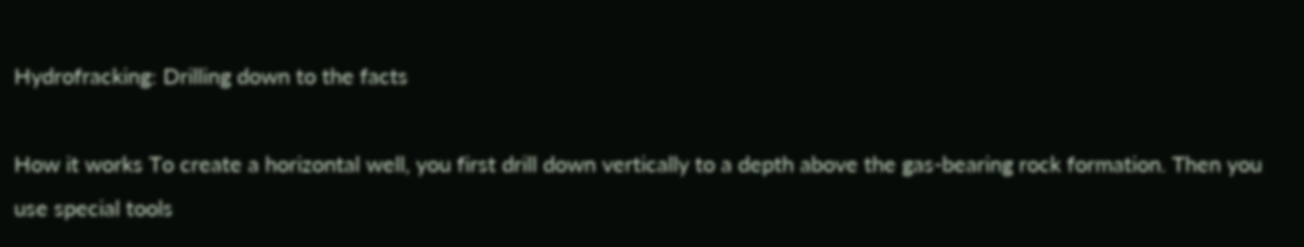Hydrofracking: Drilling down to the facts

How it works To create a horizontal well, you first drill down vertically to a depth above the gas-bearing rock formation. Then you use special tools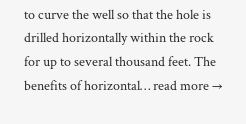to curve the well so that the hole is drilled horizontally within the rock for up to several thousand feet. The benefits of horizontal… read more →